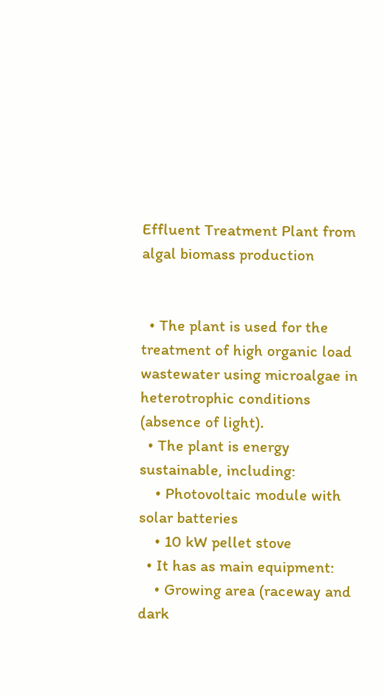Effluent Treatment Plant from algal biomass production


  • The plant is used for the treatment of high organic load wastewater using microalgae in heterotrophic conditions (absence of light).
  • The plant is energy sustainable, including:
    • Photovoltaic module with solar batteries
    • 10 kW pellet stove
  • It has as main equipment:
    • Growing area (raceway and dark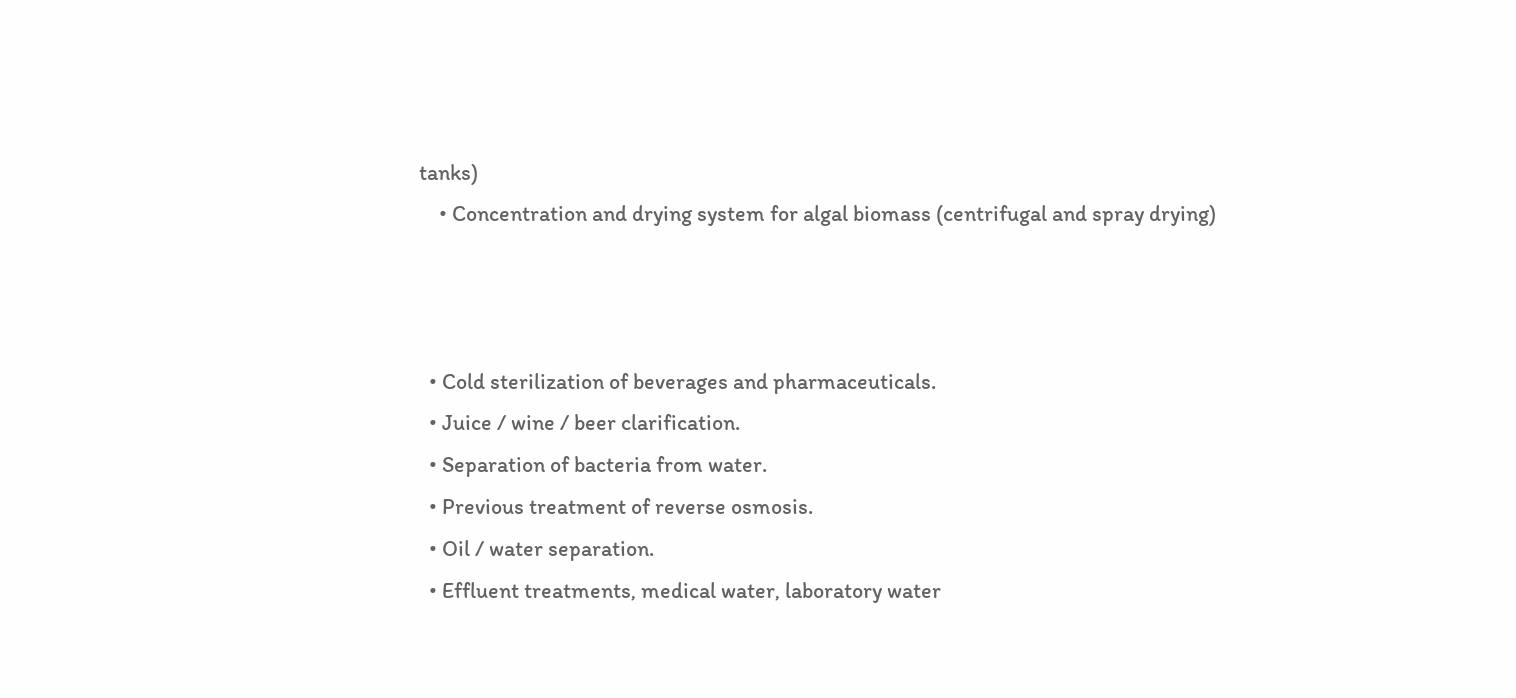tanks)
    • Concentration and drying system for algal biomass (centrifugal and spray drying)



  • Cold sterilization of beverages and pharmaceuticals.
  • Juice / wine / beer clarification.
  • Separation of bacteria from water.
  • Previous treatment of reverse osmosis.
  • Oil / water separation.
  • Effluent treatments, medical water, laboratory water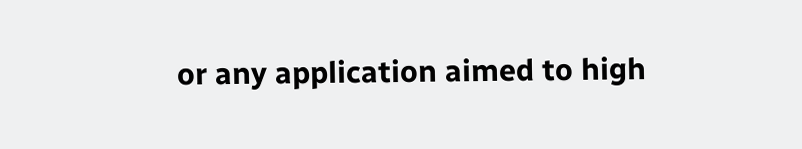or any application aimed to high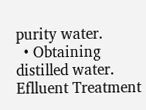purity water.
  • Obtaining distilled water.
Eflluent Treatment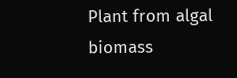Plant from algal biomass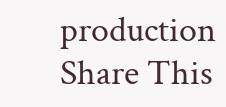production
Share This